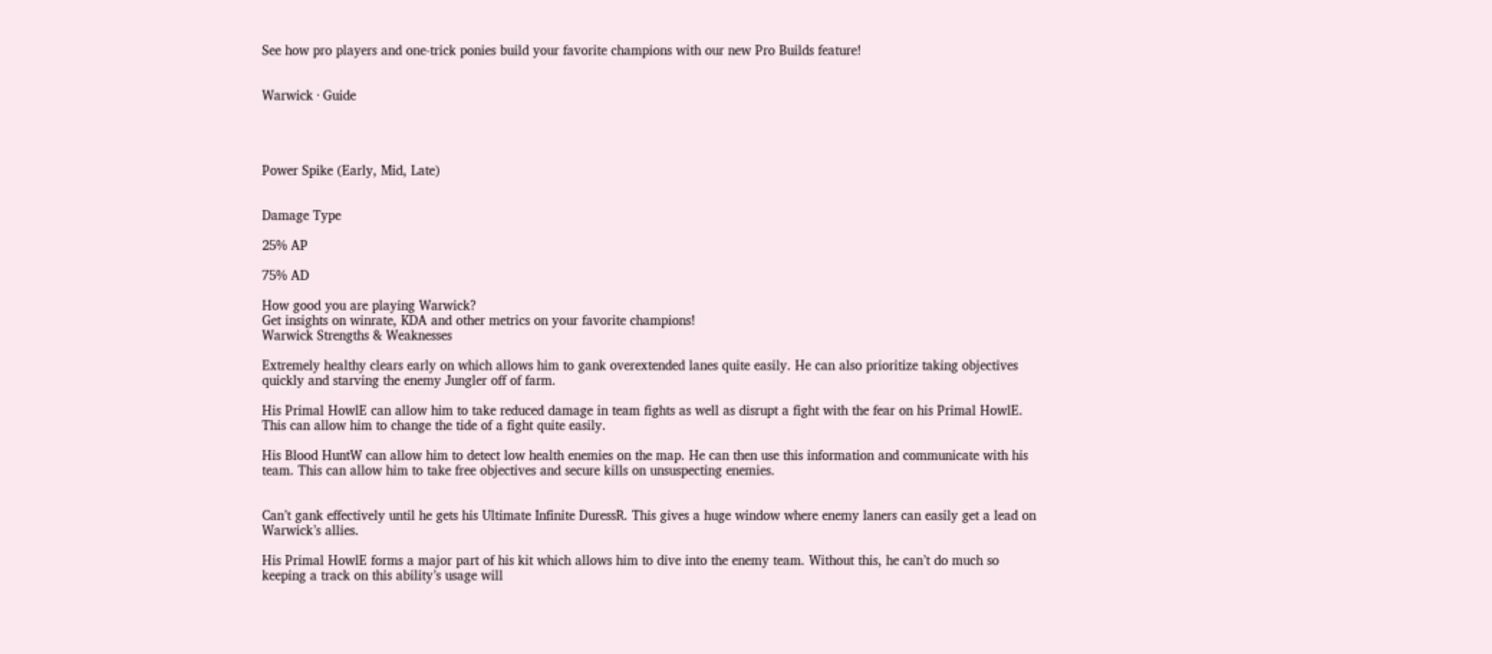See how pro players and one-trick ponies build your favorite champions with our new Pro Builds feature!


Warwick · Guide




Power Spike (Early, Mid, Late)


Damage Type

25% AP

75% AD

How good you are playing Warwick?
Get insights on winrate, KDA and other metrics on your favorite champions!
Warwick Strengths & Weaknesses

Extremely healthy clears early on which allows him to gank overextended lanes quite easily. He can also prioritize taking objectives quickly and starving the enemy Jungler off of farm.

His Primal HowlE can allow him to take reduced damage in team fights as well as disrupt a fight with the fear on his Primal HowlE. This can allow him to change the tide of a fight quite easily.

His Blood HuntW can allow him to detect low health enemies on the map. He can then use this information and communicate with his team. This can allow him to take free objectives and secure kills on unsuspecting enemies.


Can’t gank effectively until he gets his Ultimate Infinite DuressR. This gives a huge window where enemy laners can easily get a lead on Warwick’s allies.

His Primal HowlE forms a major part of his kit which allows him to dive into the enemy team. Without this, he can’t do much so keeping a track on this ability’s usage will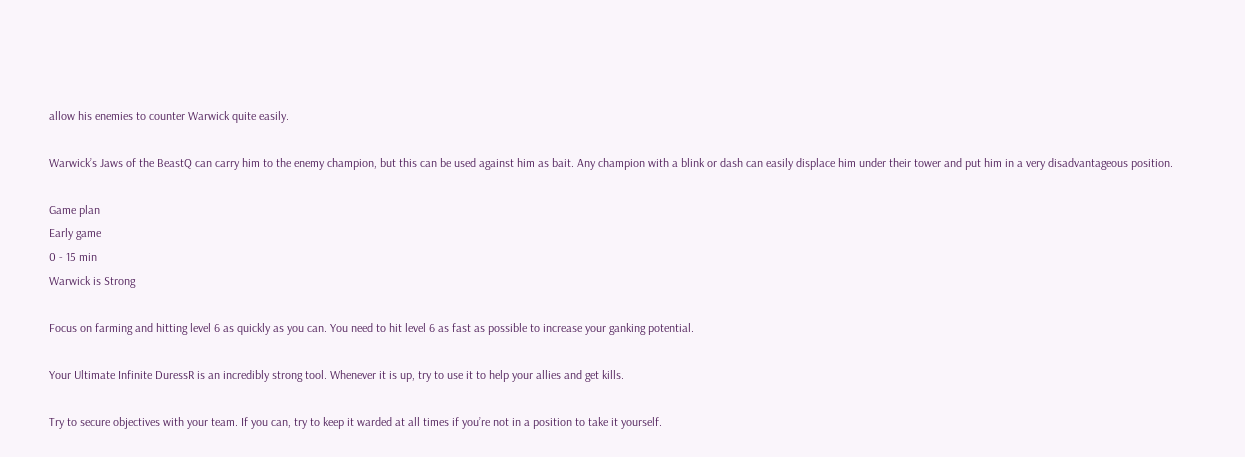allow his enemies to counter Warwick quite easily.

Warwick’s Jaws of the BeastQ can carry him to the enemy champion, but this can be used against him as bait. Any champion with a blink or dash can easily displace him under their tower and put him in a very disadvantageous position.

Game plan
Early game
0 - 15 min
Warwick is Strong

Focus on farming and hitting level 6 as quickly as you can. You need to hit level 6 as fast as possible to increase your ganking potential.

Your Ultimate Infinite DuressR is an incredibly strong tool. Whenever it is up, try to use it to help your allies and get kills.

Try to secure objectives with your team. If you can, try to keep it warded at all times if you’re not in a position to take it yourself.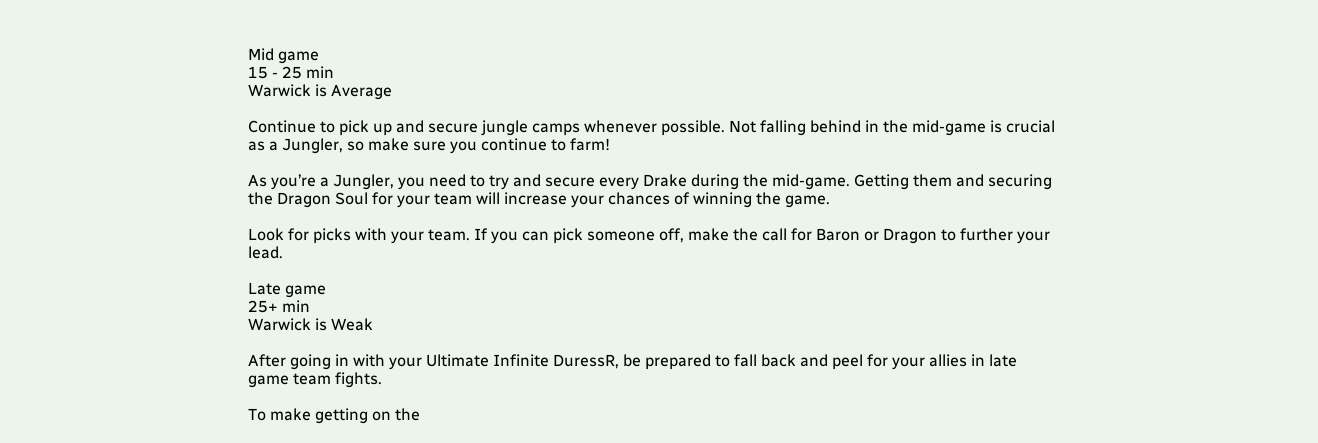Mid game
15 - 25 min
Warwick is Average

Continue to pick up and secure jungle camps whenever possible. Not falling behind in the mid-game is crucial as a Jungler, so make sure you continue to farm!

As you’re a Jungler, you need to try and secure every Drake during the mid-game. Getting them and securing the Dragon Soul for your team will increase your chances of winning the game.

Look for picks with your team. If you can pick someone off, make the call for Baron or Dragon to further your lead.

Late game
25+ min
Warwick is Weak

After going in with your Ultimate Infinite DuressR, be prepared to fall back and peel for your allies in late game team fights.

To make getting on the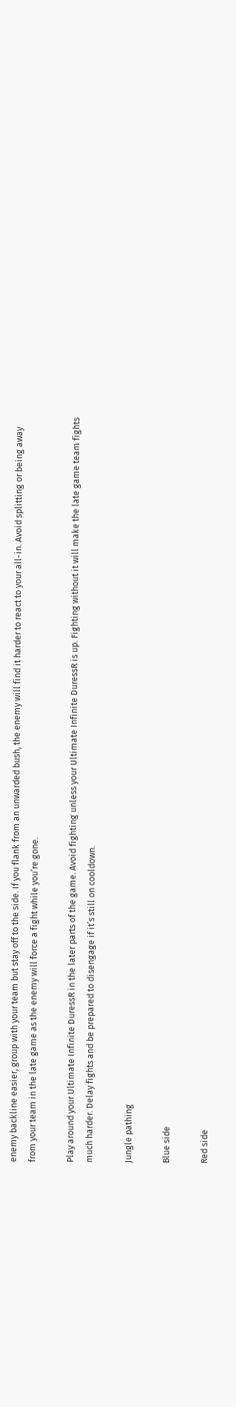enemy backline easier, group with your team but stay off to the side. If you flank from an unwarded bush, the enemy will find it harder to react to your all-in. Avoid splitting or being away from your team in the late game as the enemy will force a fight while you’re gone.

Play around your Ultimate Infinite DuressR in the later parts of the game. Avoid fighting unless your Ultimate Infinite DuressR is up. Fighting without it will make the late game team fights much harder. Delay fights and be prepared to disengage if it’s still on cooldown.

Jungle pathing

Blue side

Red side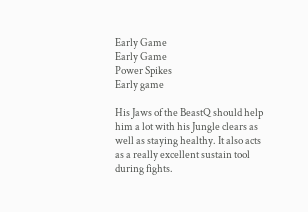Early Game
Early Game
Power Spikes
Early game

His Jaws of the BeastQ should help him a lot with his Jungle clears as well as staying healthy. It also acts as a really excellent sustain tool during fights.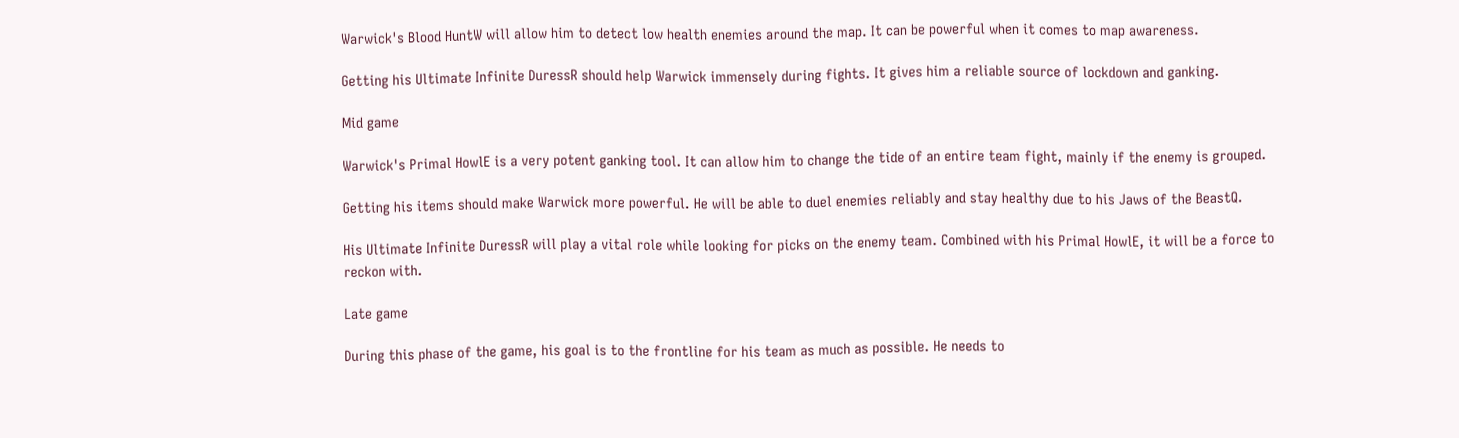Warwick's Blood HuntW will allow him to detect low health enemies around the map. It can be powerful when it comes to map awareness.

Getting his Ultimate Infinite DuressR should help Warwick immensely during fights. It gives him a reliable source of lockdown and ganking.

Mid game

Warwick's Primal HowlE is a very potent ganking tool. It can allow him to change the tide of an entire team fight, mainly if the enemy is grouped.

Getting his items should make Warwick more powerful. He will be able to duel enemies reliably and stay healthy due to his Jaws of the BeastQ.

His Ultimate Infinite DuressR will play a vital role while looking for picks on the enemy team. Combined with his Primal HowlE, it will be a force to reckon with.

Late game

During this phase of the game, his goal is to the frontline for his team as much as possible. He needs to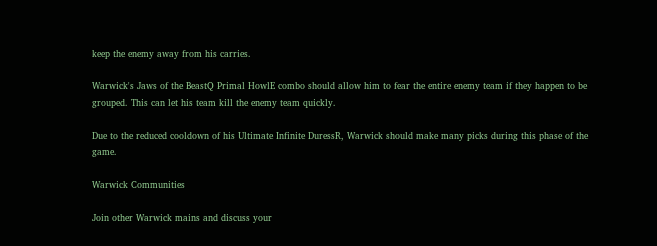keep the enemy away from his carries.

Warwick's Jaws of the BeastQ Primal HowlE combo should allow him to fear the entire enemy team if they happen to be grouped. This can let his team kill the enemy team quickly.

Due to the reduced cooldown of his Ultimate Infinite DuressR, Warwick should make many picks during this phase of the game.

Warwick Communities

Join other Warwick mains and discuss your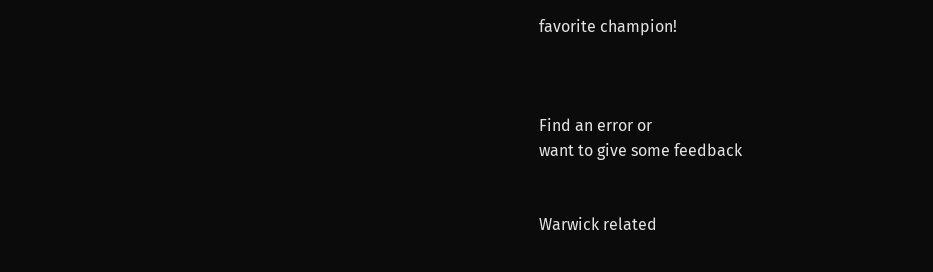favorite champion!



Find an error or
want to give some feedback


Warwick related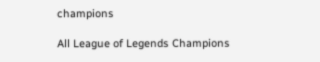champions

All League of Legends Champions